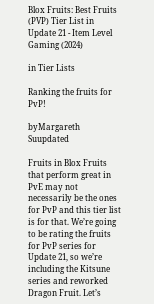Blox Fruits: Best Fruits (PVP) Tier List in Update 21 - Item Level Gaming (2024)

in Tier Lists

Ranking the fruits for PvP!

byMargareth Suupdated

Fruits in Blox Fruits that perform great in PvE may not necessarily be the ones for PvP and this tier list is for that. We’re going to be rating the fruits for PvP series for Update 21, so we’re including the Kitsune series and reworked Dragon Fruit. Let’s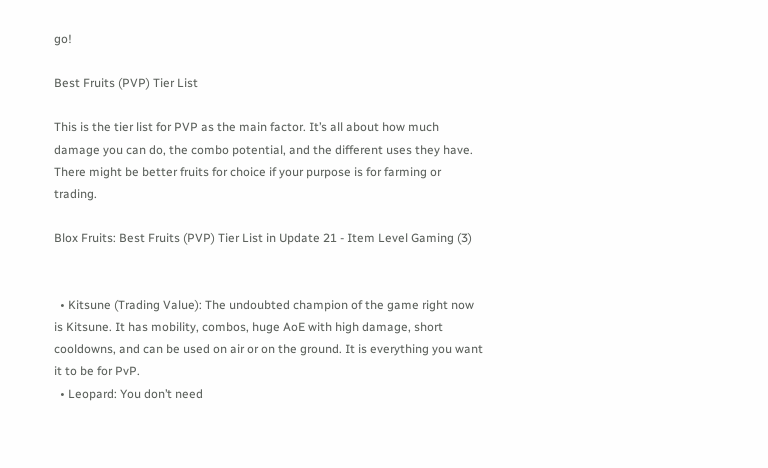go!

Best Fruits (PVP) Tier List

This is the tier list for PVP as the main factor. It’s all about how much damage you can do, the combo potential, and the different uses they have. There might be better fruits for choice if your purpose is for farming or trading.

Blox Fruits: Best Fruits (PVP) Tier List in Update 21 - Item Level Gaming (3)


  • Kitsune (Trading Value): The undoubted champion of the game right now is Kitsune. It has mobility, combos, huge AoE with high damage, short cooldowns, and can be used on air or on the ground. It is everything you want it to be for PvP.
  • Leopard: You don’t need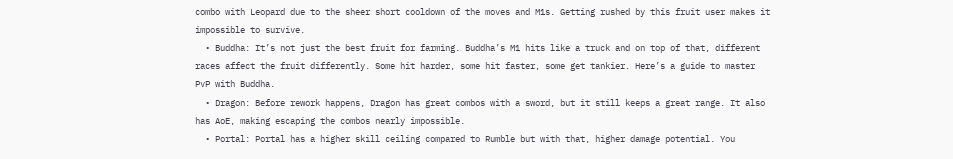combo with Leopard due to the sheer short cooldown of the moves and M1s. Getting rushed by this fruit user makes it impossible to survive.
  • Buddha: It’s not just the best fruit for farming. Buddha’s M1 hits like a truck and on top of that, different races affect the fruit differently. Some hit harder, some hit faster, some get tankier. Here’s a guide to master PvP with Buddha.
  • Dragon: Before rework happens, Dragon has great combos with a sword, but it still keeps a great range. It also has AoE, making escaping the combos nearly impossible.
  • Portal: Portal has a higher skill ceiling compared to Rumble but with that, higher damage potential. You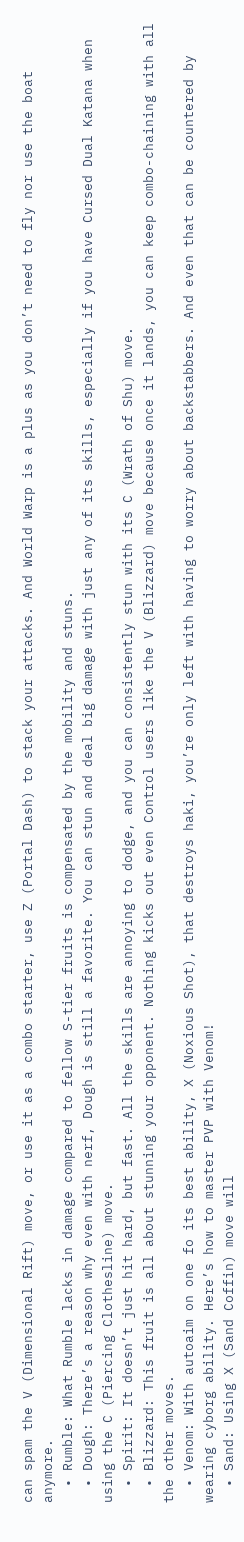can spam the V (Dimensional Rift) move, or use it as a combo starter, use Z (Portal Dash) to stack your attacks. And World Warp is a plus as you don’t need to fly nor use the boat anymore.
  • Rumble: What Rumble lacks in damage compared to fellow S-tier fruits is compensated by the mobility and stuns.
  • Dough: There’s a reason why even with nerf, Dough is still a favorite. You can stun and deal big damage with just any of its skills, especially if you have Cursed Dual Katana when using the C (Piercing Clothesline) move.
  • Spirit: It doesn’t just hit hard, but fast. All the skills are annoying to dodge, and you can consistently stun with its C (Wrath of Shu) move.
  • Blizzard: This fruit is all about stunning your opponent. Nothing kicks out even Control users like the V (Blizzard) move because once it lands, you can keep combo-chaining with all the other moves.
  • Venom: With autoaim on one fo its best ability, X (Noxious Shot), that destroys haki, you’re only left with having to worry about backstabbers. And even that can be countered by wearing cyborg ability. Here’s how to master PVP with Venom!
  • Sand: Using X (Sand Coffin) move will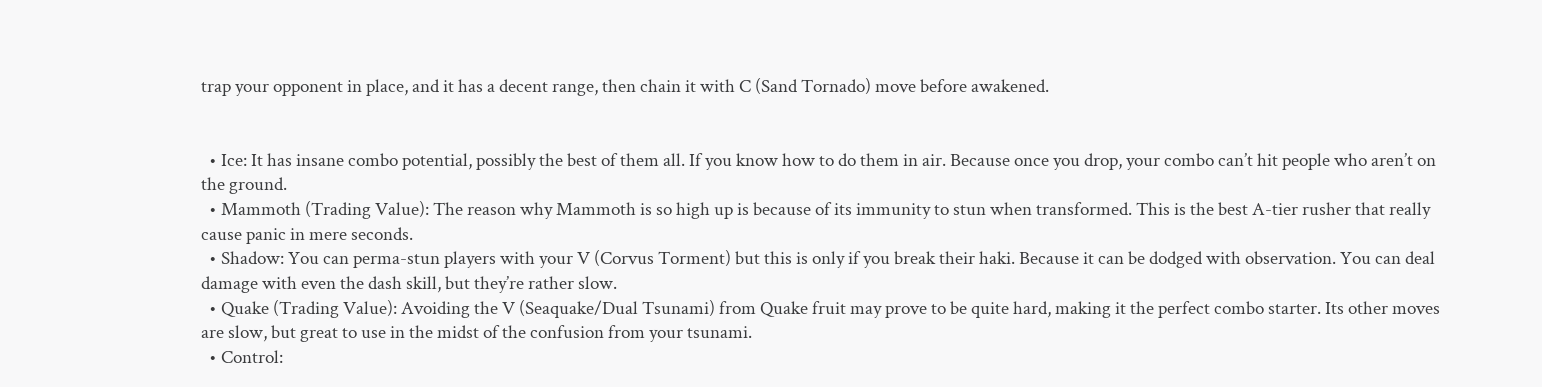trap your opponent in place, and it has a decent range, then chain it with C (Sand Tornado) move before awakened.


  • Ice: It has insane combo potential, possibly the best of them all. If you know how to do them in air. Because once you drop, your combo can’t hit people who aren’t on the ground.
  • Mammoth (Trading Value): The reason why Mammoth is so high up is because of its immunity to stun when transformed. This is the best A-tier rusher that really cause panic in mere seconds.
  • Shadow: You can perma-stun players with your V (Corvus Torment) but this is only if you break their haki. Because it can be dodged with observation. You can deal damage with even the dash skill, but they’re rather slow.
  • Quake (Trading Value): Avoiding the V (Seaquake/Dual Tsunami) from Quake fruit may prove to be quite hard, making it the perfect combo starter. Its other moves are slow, but great to use in the midst of the confusion from your tsunami.
  • Control: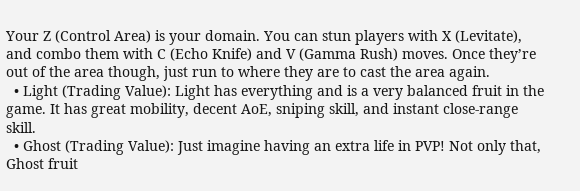Your Z (Control Area) is your domain. You can stun players with X (Levitate), and combo them with C (Echo Knife) and V (Gamma Rush) moves. Once they’re out of the area though, just run to where they are to cast the area again.
  • Light (Trading Value): Light has everything and is a very balanced fruit in the game. It has great mobility, decent AoE, sniping skill, and instant close-range skill.
  • Ghost (Trading Value): Just imagine having an extra life in PVP! Not only that, Ghost fruit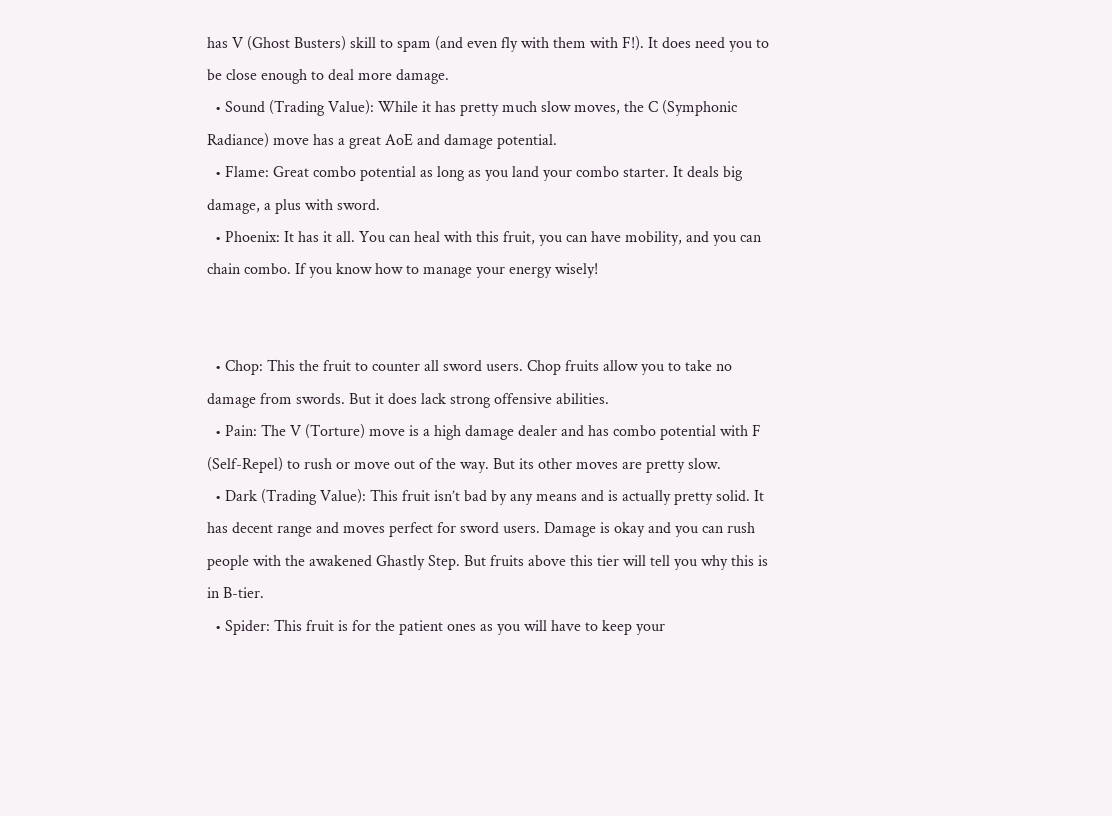has V (Ghost Busters) skill to spam (and even fly with them with F!). It does need you to be close enough to deal more damage.
  • Sound (Trading Value): While it has pretty much slow moves, the C (Symphonic Radiance) move has a great AoE and damage potential.
  • Flame: Great combo potential as long as you land your combo starter. It deals big damage, a plus with sword.
  • Phoenix: It has it all. You can heal with this fruit, you can have mobility, and you can chain combo. If you know how to manage your energy wisely!


  • Chop: This the fruit to counter all sword users. Chop fruits allow you to take no damage from swords. But it does lack strong offensive abilities.
  • Pain: The V (Torture) move is a high damage dealer and has combo potential with F (Self-Repel) to rush or move out of the way. But its other moves are pretty slow.
  • Dark (Trading Value): This fruit isn’t bad by any means and is actually pretty solid. It has decent range and moves perfect for sword users. Damage is okay and you can rush people with the awakened Ghastly Step. But fruits above this tier will tell you why this is in B-tier.
  • Spider: This fruit is for the patient ones as you will have to keep your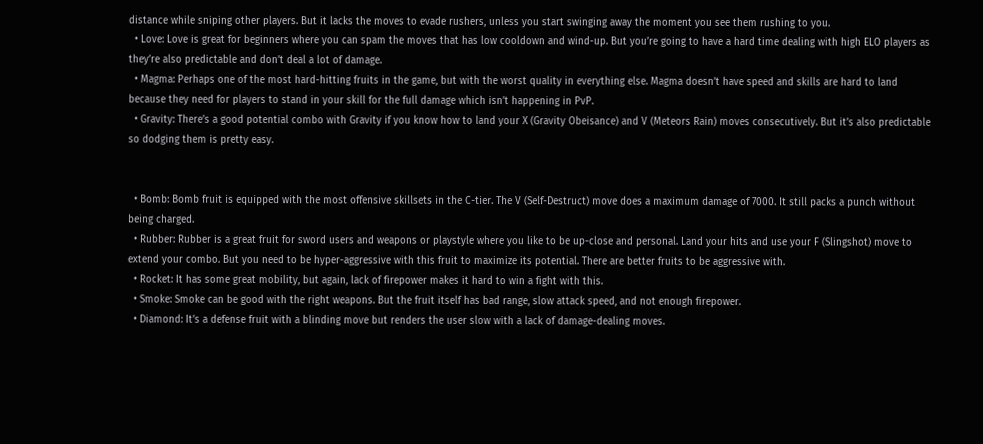distance while sniping other players. But it lacks the moves to evade rushers, unless you start swinging away the moment you see them rushing to you.
  • Love: Love is great for beginners where you can spam the moves that has low cooldown and wind-up. But you’re going to have a hard time dealing with high ELO players as they’re also predictable and don’t deal a lot of damage.
  • Magma: Perhaps one of the most hard-hitting fruits in the game, but with the worst quality in everything else. Magma doesn’t have speed and skills are hard to land because they need for players to stand in your skill for the full damage which isn’t happening in PvP.
  • Gravity: There’s a good potential combo with Gravity if you know how to land your X (Gravity Obeisance) and V (Meteors Rain) moves consecutively. But it’s also predictable so dodging them is pretty easy.


  • Bomb: Bomb fruit is equipped with the most offensive skillsets in the C-tier. The V (Self-Destruct) move does a maximum damage of 7000. It still packs a punch without being charged.
  • Rubber: Rubber is a great fruit for sword users and weapons or playstyle where you like to be up-close and personal. Land your hits and use your F (Slingshot) move to extend your combo. But you need to be hyper-aggressive with this fruit to maximize its potential. There are better fruits to be aggressive with.
  • Rocket: It has some great mobility, but again, lack of firepower makes it hard to win a fight with this.
  • Smoke: Smoke can be good with the right weapons. But the fruit itself has bad range, slow attack speed, and not enough firepower.
  • Diamond: It’s a defense fruit with a blinding move but renders the user slow with a lack of damage-dealing moves.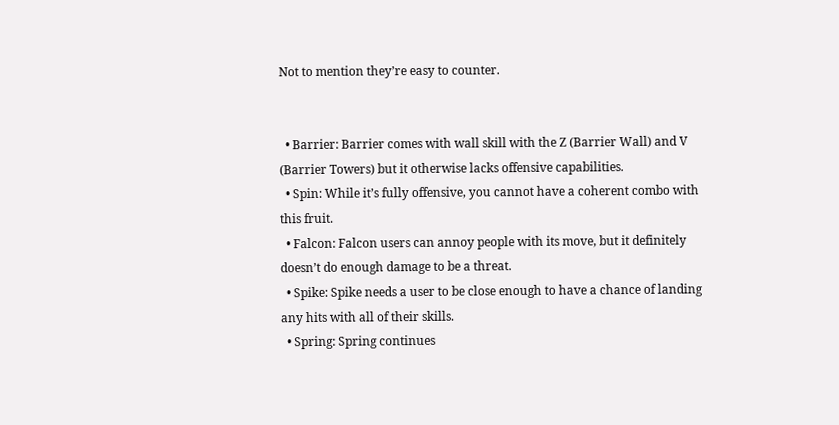Not to mention they’re easy to counter.


  • Barrier: Barrier comes with wall skill with the Z (Barrier Wall) and V (Barrier Towers) but it otherwise lacks offensive capabilities.
  • Spin: While it’s fully offensive, you cannot have a coherent combo with this fruit.
  • Falcon: Falcon users can annoy people with its move, but it definitely doesn’t do enough damage to be a threat.
  • Spike: Spike needs a user to be close enough to have a chance of landing any hits with all of their skills.
  • Spring: Spring continues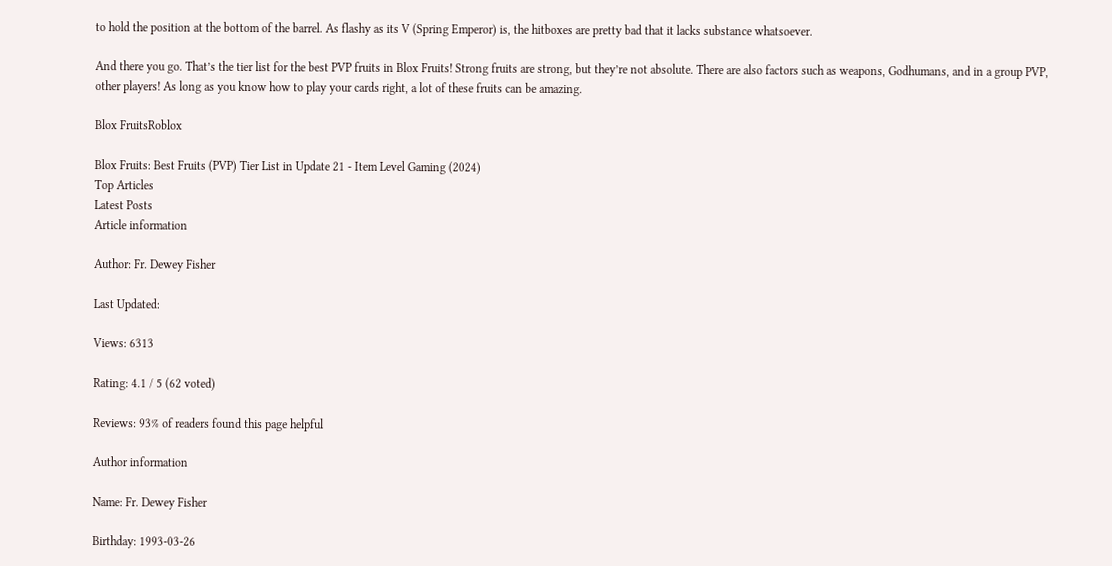to hold the position at the bottom of the barrel. As flashy as its V (Spring Emperor) is, the hitboxes are pretty bad that it lacks substance whatsoever.

And there you go. That’s the tier list for the best PVP fruits in Blox Fruits! Strong fruits are strong, but they’re not absolute. There are also factors such as weapons, Godhumans, and in a group PVP, other players! As long as you know how to play your cards right, a lot of these fruits can be amazing.

Blox FruitsRoblox

Blox Fruits: Best Fruits (PVP) Tier List in Update 21 - Item Level Gaming (2024)
Top Articles
Latest Posts
Article information

Author: Fr. Dewey Fisher

Last Updated:

Views: 6313

Rating: 4.1 / 5 (62 voted)

Reviews: 93% of readers found this page helpful

Author information

Name: Fr. Dewey Fisher

Birthday: 1993-03-26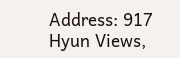Address: 917 Hyun Views,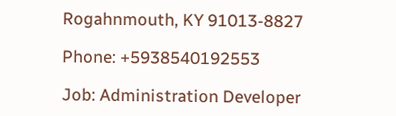Rogahnmouth, KY 91013-8827

Phone: +5938540192553

Job: Administration Developer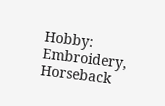Hobby: Embroidery, Horseback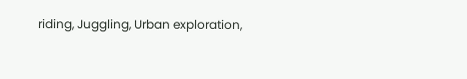riding, Juggling, Urban exploration,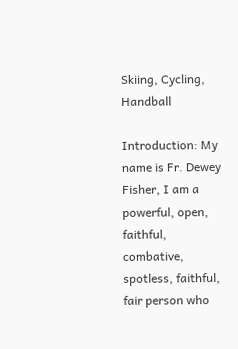Skiing, Cycling, Handball

Introduction: My name is Fr. Dewey Fisher, I am a powerful, open, faithful, combative, spotless, faithful, fair person who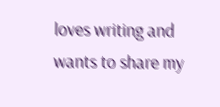loves writing and wants to share my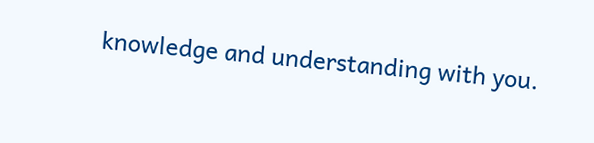knowledge and understanding with you.